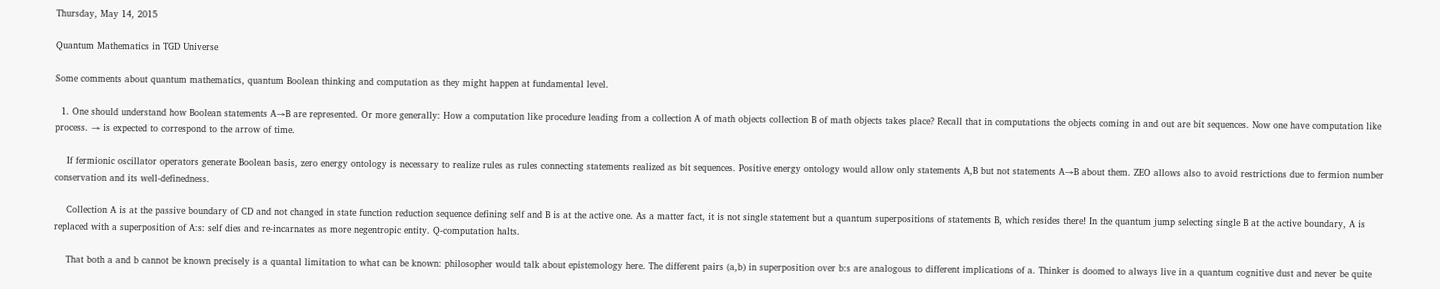Thursday, May 14, 2015

Quantum Mathematics in TGD Universe

Some comments about quantum mathematics, quantum Boolean thinking and computation as they might happen at fundamental level.

  1. One should understand how Boolean statements A→B are represented. Or more generally: How a computation like procedure leading from a collection A of math objects collection B of math objects takes place? Recall that in computations the objects coming in and out are bit sequences. Now one have computation like process. → is expected to correspond to the arrow of time.

    If fermionic oscillator operators generate Boolean basis, zero energy ontology is necessary to realize rules as rules connecting statements realized as bit sequences. Positive energy ontology would allow only statements A,B but not statements A→B about them. ZEO allows also to avoid restrictions due to fermion number conservation and its well-definedness.

    Collection A is at the passive boundary of CD and not changed in state function reduction sequence defining self and B is at the active one. As a matter fact, it is not single statement but a quantum superpositions of statements B, which resides there! In the quantum jump selecting single B at the active boundary, A is replaced with a superposition of A:s: self dies and re-incarnates as more negentropic entity. Q-computation halts.

    That both a and b cannot be known precisely is a quantal limitation to what can be known: philosopher would talk about epistemology here. The different pairs (a,b) in superposition over b:s are analogous to different implications of a. Thinker is doomed to always live in a quantum cognitive dust and never be quite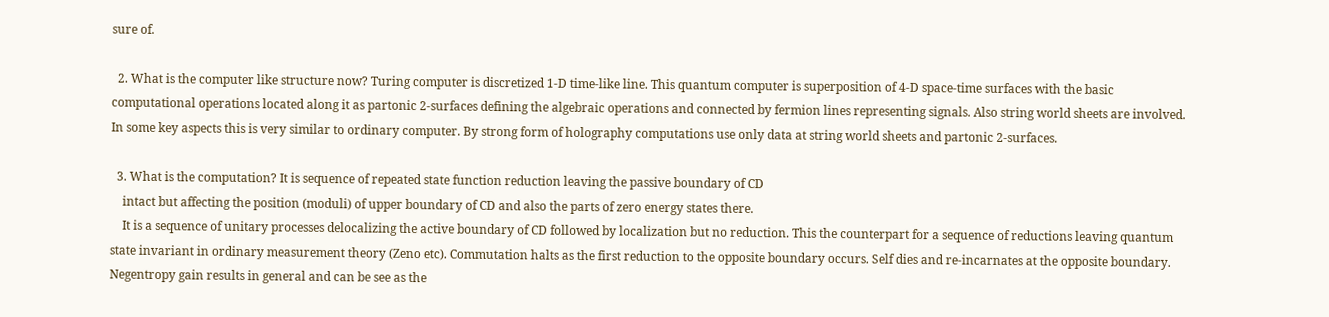sure of.

  2. What is the computer like structure now? Turing computer is discretized 1-D time-like line. This quantum computer is superposition of 4-D space-time surfaces with the basic computational operations located along it as partonic 2-surfaces defining the algebraic operations and connected by fermion lines representing signals. Also string world sheets are involved. In some key aspects this is very similar to ordinary computer. By strong form of holography computations use only data at string world sheets and partonic 2-surfaces.

  3. What is the computation? It is sequence of repeated state function reduction leaving the passive boundary of CD
    intact but affecting the position (moduli) of upper boundary of CD and also the parts of zero energy states there.
    It is a sequence of unitary processes delocalizing the active boundary of CD followed by localization but no reduction. This the counterpart for a sequence of reductions leaving quantum state invariant in ordinary measurement theory (Zeno etc). Commutation halts as the first reduction to the opposite boundary occurs. Self dies and re-incarnates at the opposite boundary. Negentropy gain results in general and can be see as the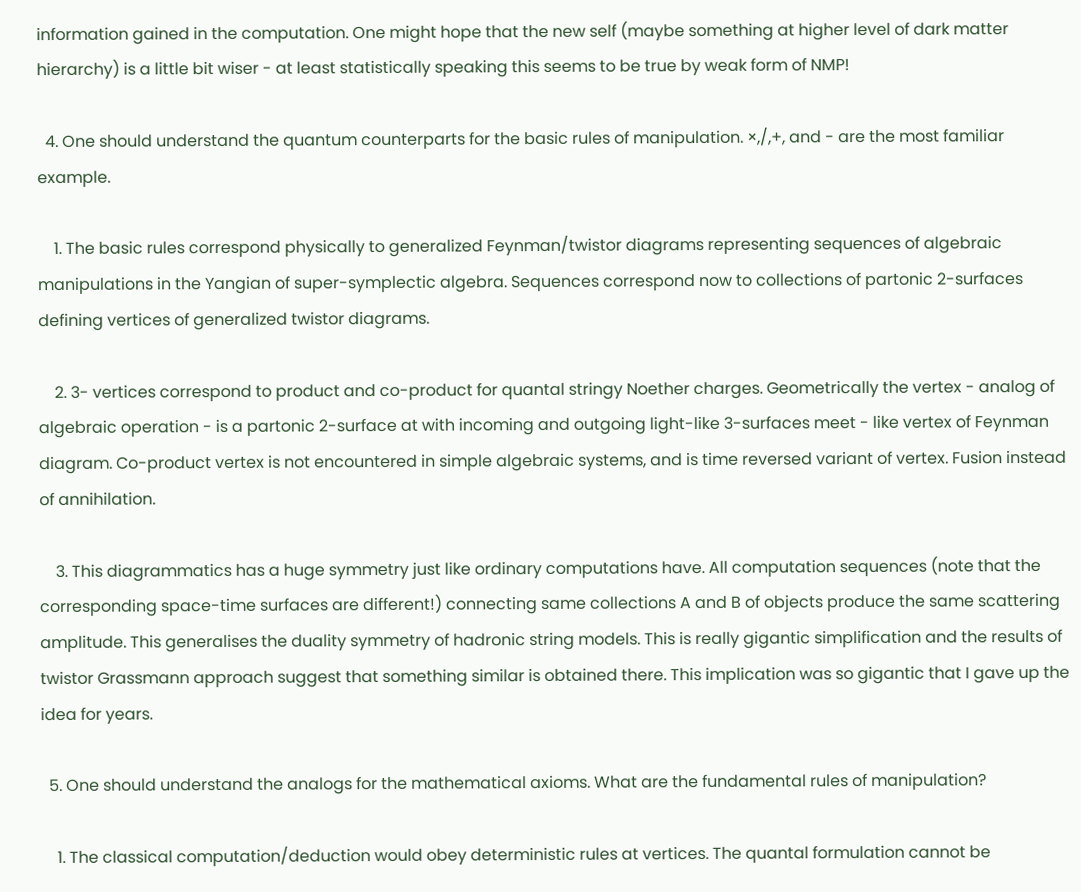information gained in the computation. One might hope that the new self (maybe something at higher level of dark matter hierarchy) is a little bit wiser - at least statistically speaking this seems to be true by weak form of NMP!

  4. One should understand the quantum counterparts for the basic rules of manipulation. ×,/,+, and - are the most familiar example.

    1. The basic rules correspond physically to generalized Feynman/twistor diagrams representing sequences of algebraic manipulations in the Yangian of super-symplectic algebra. Sequences correspond now to collections of partonic 2-surfaces defining vertices of generalized twistor diagrams.

    2. 3- vertices correspond to product and co-product for quantal stringy Noether charges. Geometrically the vertex - analog of algebraic operation - is a partonic 2-surface at with incoming and outgoing light-like 3-surfaces meet - like vertex of Feynman diagram. Co-product vertex is not encountered in simple algebraic systems, and is time reversed variant of vertex. Fusion instead of annihilation.

    3. This diagrammatics has a huge symmetry just like ordinary computations have. All computation sequences (note that the corresponding space-time surfaces are different!) connecting same collections A and B of objects produce the same scattering amplitude. This generalises the duality symmetry of hadronic string models. This is really gigantic simplification and the results of twistor Grassmann approach suggest that something similar is obtained there. This implication was so gigantic that I gave up the idea for years.

  5. One should understand the analogs for the mathematical axioms. What are the fundamental rules of manipulation?

    1. The classical computation/deduction would obey deterministic rules at vertices. The quantal formulation cannot be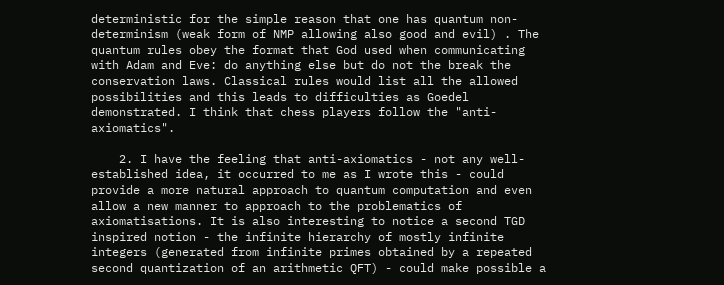deterministic for the simple reason that one has quantum non-determinism (weak form of NMP allowing also good and evil) . The quantum rules obey the format that God used when communicating with Adam and Eve: do anything else but do not the break the conservation laws. Classical rules would list all the allowed possibilities and this leads to difficulties as Goedel demonstrated. I think that chess players follow the "anti-axiomatics".

    2. I have the feeling that anti-axiomatics - not any well-established idea, it occurred to me as I wrote this - could provide a more natural approach to quantum computation and even allow a new manner to approach to the problematics of axiomatisations. It is also interesting to notice a second TGD inspired notion - the infinite hierarchy of mostly infinite integers (generated from infinite primes obtained by a repeated second quantization of an arithmetic QFT) - could make possible a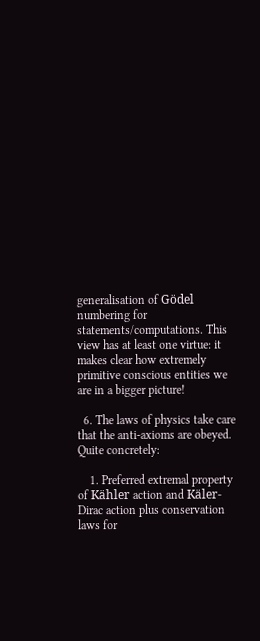generalisation of Gödel numbering for statements/computations. This view has at least one virtue: it makes clear how extremely primitive conscious entities we are in a bigger picture!

  6. The laws of physics take care that the anti-axioms are obeyed. Quite concretely:

    1. Preferred extremal property of Kähler action and Käler-Dirac action plus conservation laws for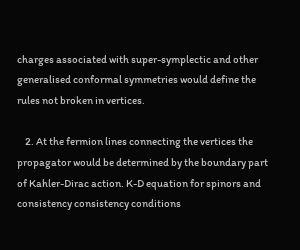charges associated with super-symplectic and other generalised conformal symmetries would define the rules not broken in vertices.

    2. At the fermion lines connecting the vertices the propagator would be determined by the boundary part of Kahler-Dirac action. K-D equation for spinors and consistency consistency conditions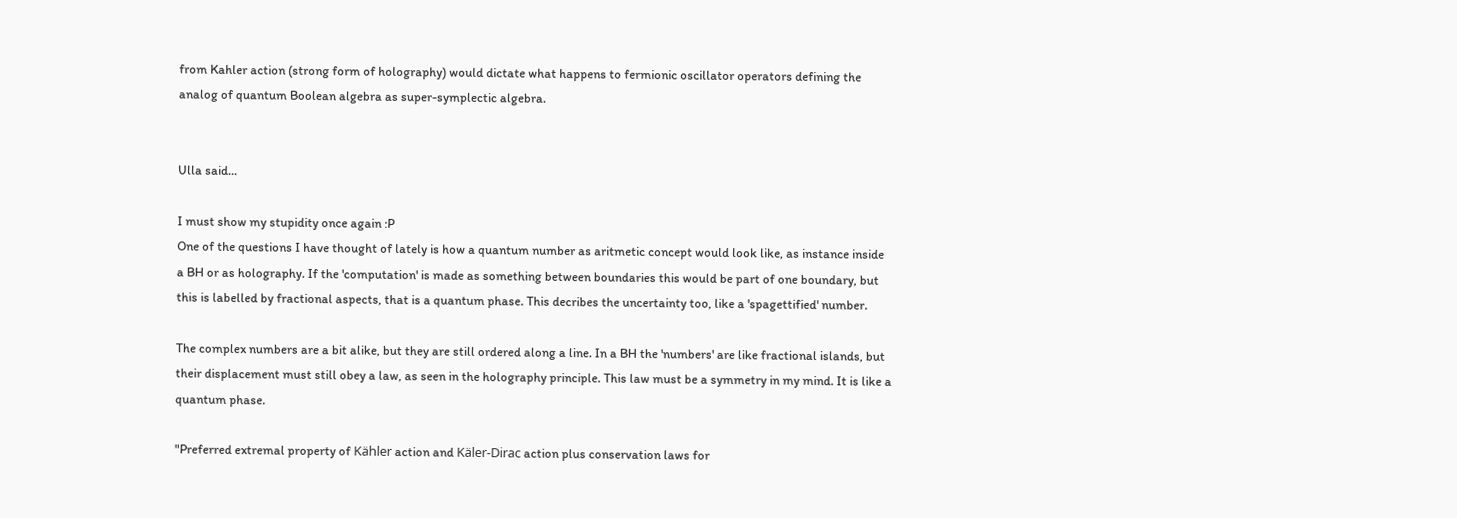from Kahler action (strong form of holography) would dictate what happens to fermionic oscillator operators defining the analog of quantum Boolean algebra as super-symplectic algebra.


Ulla said...

I must show my stupidity once again :P
One of the questions I have thought of lately is how a quantum number as aritmetic concept would look like, as instance inside a BH or as holography. If the 'computation' is made as something between boundaries this would be part of one boundary, but this is labelled by fractional aspects, that is a quantum phase. This decribes the uncertainty too, like a 'spagettified' number.

The complex numbers are a bit alike, but they are still ordered along a line. In a BH the 'numbers' are like fractional islands, but their displacement must still obey a law, as seen in the holography principle. This law must be a symmetry in my mind. It is like a quantum phase.

"Preferred extremal property of Kähler action and Käler-Dirac action plus conservation laws for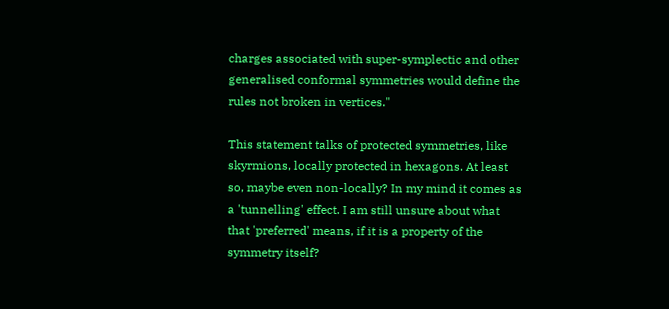charges associated with super-symplectic and other generalised conformal symmetries would define the rules not broken in vertices."

This statement talks of protected symmetries, like skyrmions, locally protected in hexagons. At least so, maybe even non-locally? In my mind it comes as a 'tunnelling' effect. I am still unsure about what that 'preferred' means, if it is a property of the symmetry itself?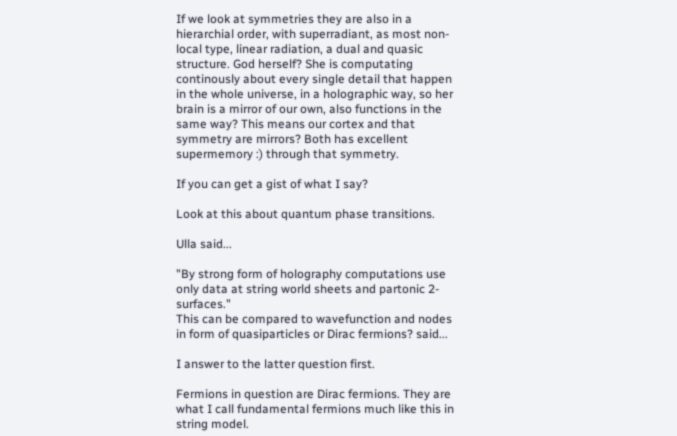If we look at symmetries they are also in a hierarchial order, with superradiant, as most non-local type, linear radiation, a dual and quasic structure. God herself? She is computating continously about every single detail that happen in the whole universe, in a holographic way, so her brain is a mirror of our own, also functions in the same way? This means our cortex and that symmetry are mirrors? Both has excellent supermemory :) through that symmetry.

If you can get a gist of what I say?

Look at this about quantum phase transitions.

Ulla said...

"By strong form of holography computations use only data at string world sheets and partonic 2-surfaces."
This can be compared to wavefunction and nodes in form of quasiparticles or Dirac fermions? said...

I answer to the latter question first.

Fermions in question are Dirac fermions. They are what I call fundamental fermions much like this in string model.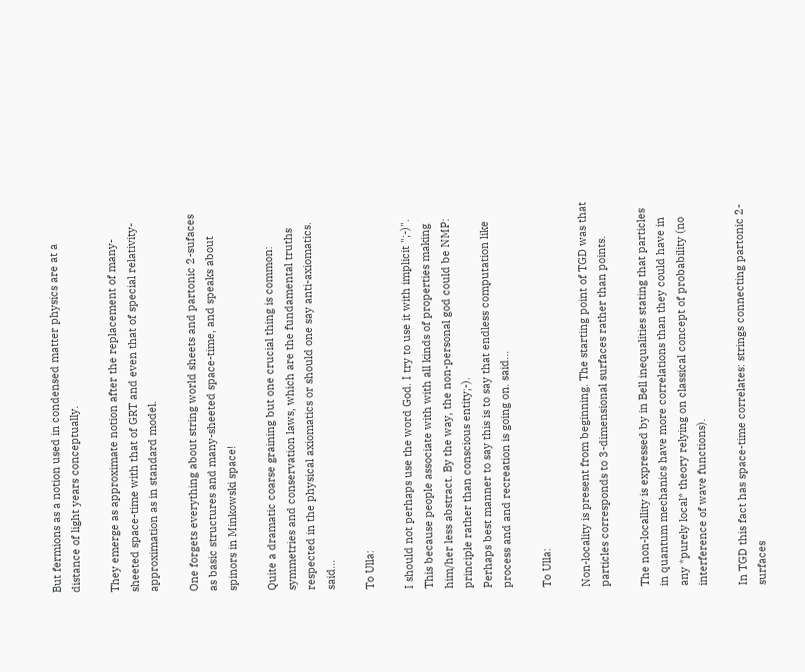But fermions as a notion used in condensed matter physics are at a distance of light years conceptually.

They emerge as approximate notion after the replacement of many-sheeted space-time with that of GRT and even that of special relativity- approximation as in standard model.

One forgets everything about string world sheets and partonic 2-sufaces as basic structures and many-sheeted space-time, and speaks about spinors in Minkowski space!

Quite a dramatic coarse graining but one crucial thing is common: symmetries and conservation laws, which are the fundamental truths respected in the physical axiomatics or should one say anti-axiomatics. said...

To Ulla:

I should not perhaps use the word God. I try to use it with implicit ";-)". This because people associate with with all kinds of properties making him/her less abstract. By the way, the non-personal god could be NMP: principle rather than conscious entity;-).
Perhaps best manner to say this is to say that endless computation like process and and recreation is going on. said...

To Ulla:

Non-locality is present from beginning. The starting point of TGD was that particles corresponds to 3-dimensional surfaces rather than points.

The non-locallity is expressed by in Bell inequalities stating that particles in quantum mechanics have more correlations than they could have in any *purely local* theory relying on classical concept of probability (no interference of wave functions).

In TGD this fact has space-time correlates: strings connecting partonic 2-surfaces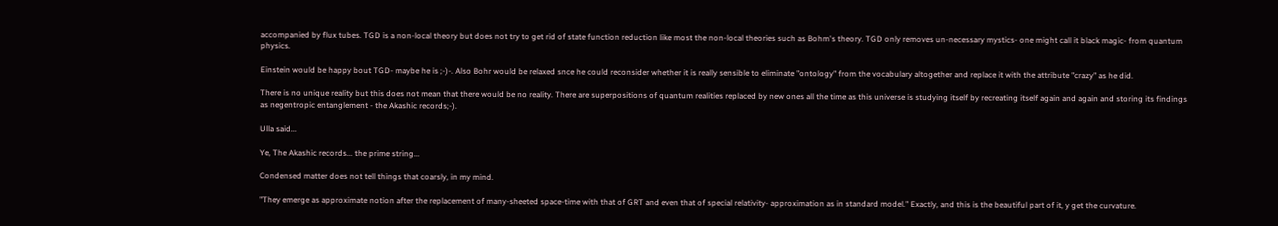accompanied by flux tubes. TGD is a non-local theory but does not try to get rid of state function reduction like most the non-local theories such as Bohm's theory. TGD only removes un-necessary mystics- one might call it black magic- from quantum physics.

Einstein would be happy bout TGD- maybe he is ;-)-. Also Bohr would be relaxed snce he could reconsider whether it is really sensible to eliminate "ontology" from the vocabulary altogether and replace it with the attribute "crazy" as he did.

There is no unique reality but this does not mean that there would be no reality. There are superpositions of quantum realities replaced by new ones all the time as this universe is studying itself by recreating itself again and again and storing its findings as negentropic entanglement - the Akashic records;-).

Ulla said...

Ye, The Akashic records... the prime string...

Condensed matter does not tell things that coarsly, in my mind.

"They emerge as approximate notion after the replacement of many-sheeted space-time with that of GRT and even that of special relativity- approximation as in standard model." Exactly, and this is the beautiful part of it, y get the curvature.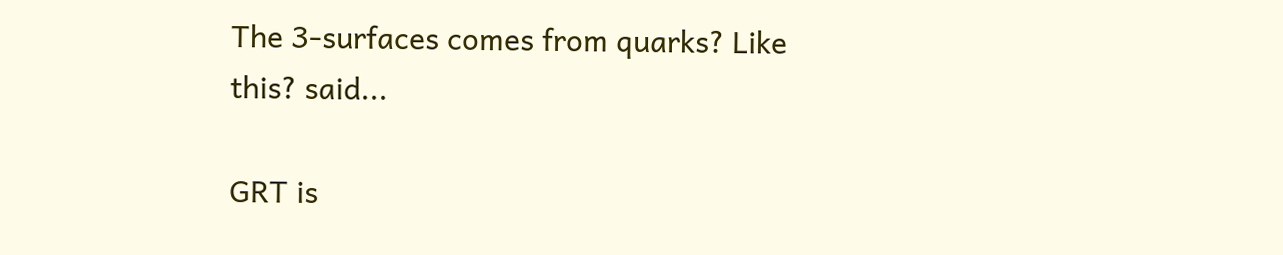The 3-surfaces comes from quarks? Like this? said...

GRT is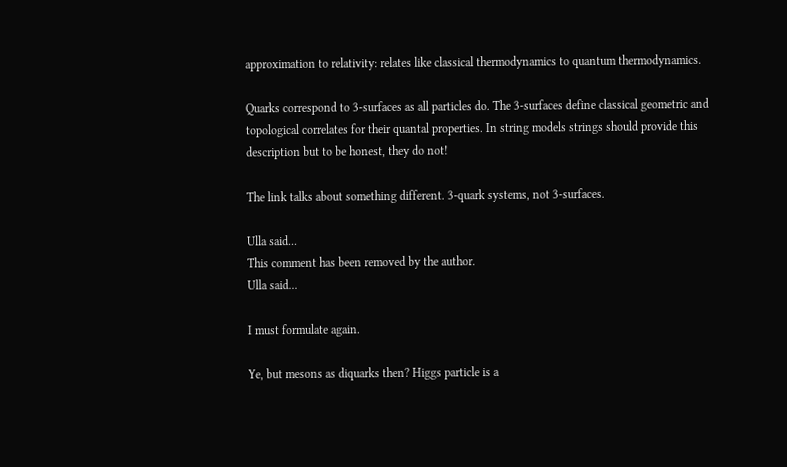approximation to relativity: relates like classical thermodynamics to quantum thermodynamics.

Quarks correspond to 3-surfaces as all particles do. The 3-surfaces define classical geometric and topological correlates for their quantal properties. In string models strings should provide this description but to be honest, they do not!

The link talks about something different. 3-quark systems, not 3-surfaces.

Ulla said...
This comment has been removed by the author.
Ulla said...

I must formulate again.

Ye, but mesons as diquarks then? Higgs particle is a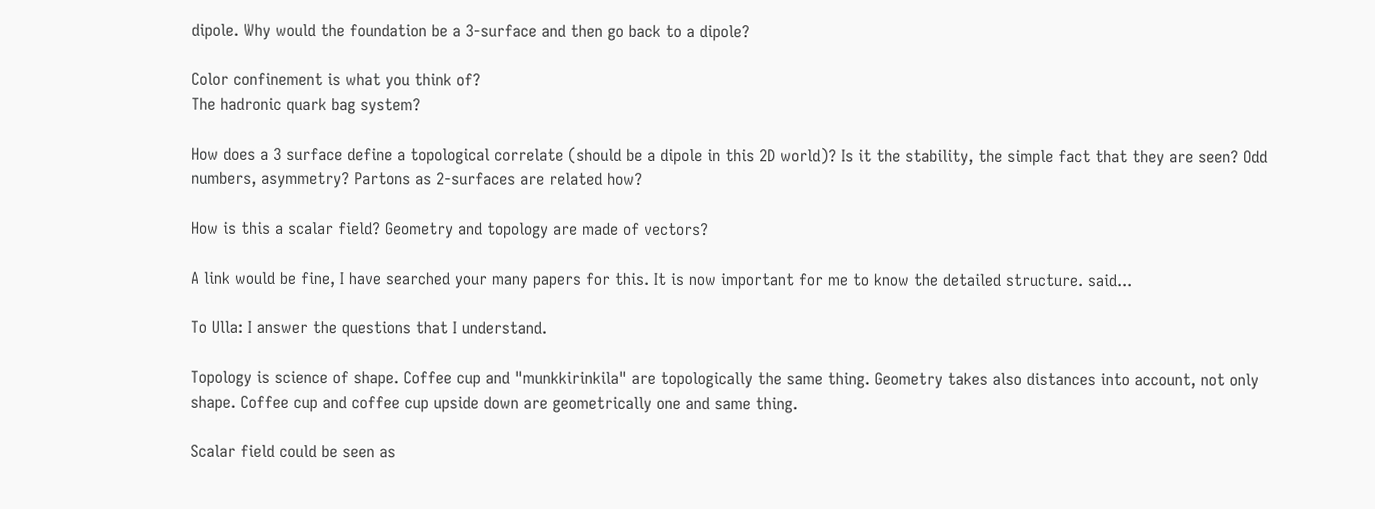dipole. Why would the foundation be a 3-surface and then go back to a dipole?

Color confinement is what you think of?
The hadronic quark bag system?

How does a 3 surface define a topological correlate (should be a dipole in this 2D world)? Is it the stability, the simple fact that they are seen? Odd numbers, asymmetry? Partons as 2-surfaces are related how?

How is this a scalar field? Geometry and topology are made of vectors?

A link would be fine, I have searched your many papers for this. It is now important for me to know the detailed structure. said...

To Ulla: I answer the questions that I understand.

Topology is science of shape. Coffee cup and "munkkirinkila" are topologically the same thing. Geometry takes also distances into account, not only shape. Coffee cup and coffee cup upside down are geometrically one and same thing.

Scalar field could be seen as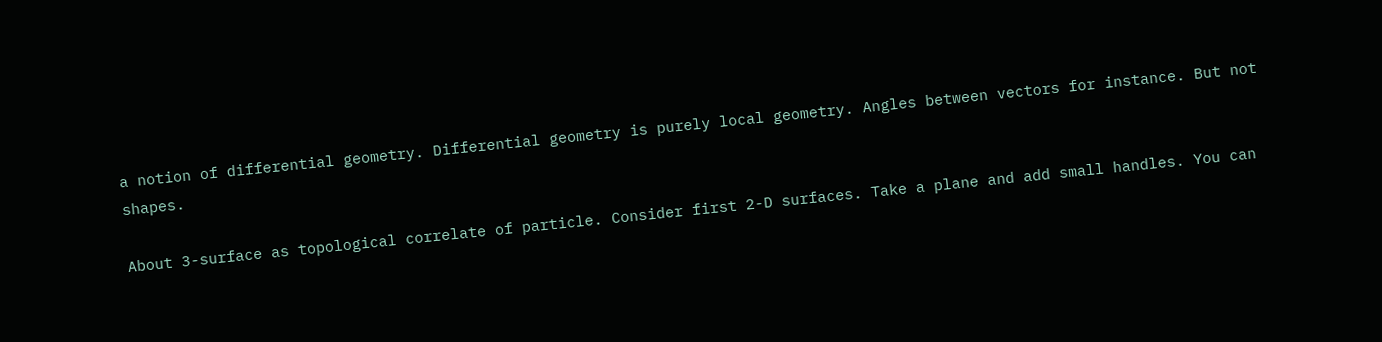a notion of differential geometry. Differential geometry is purely local geometry. Angles between vectors for instance. But not shapes.

About 3-surface as topological correlate of particle. Consider first 2-D surfaces. Take a plane and add small handles. You can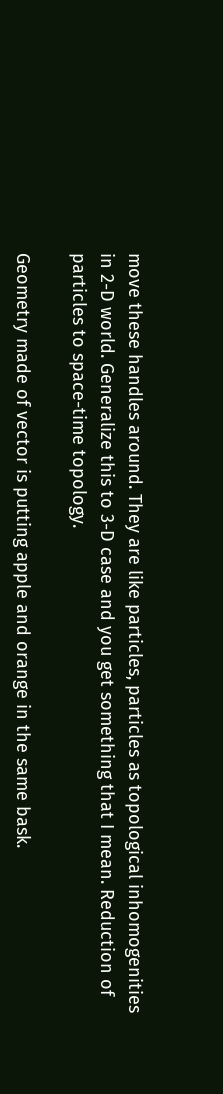move these handles around. They are like particles, particles as topological inhomogenities in 2-D world. Generalize this to 3-D case and you get something that I mean. Reduction of particles to space-time topology.

Geometry made of vector is putting apple and orange in the same bask.